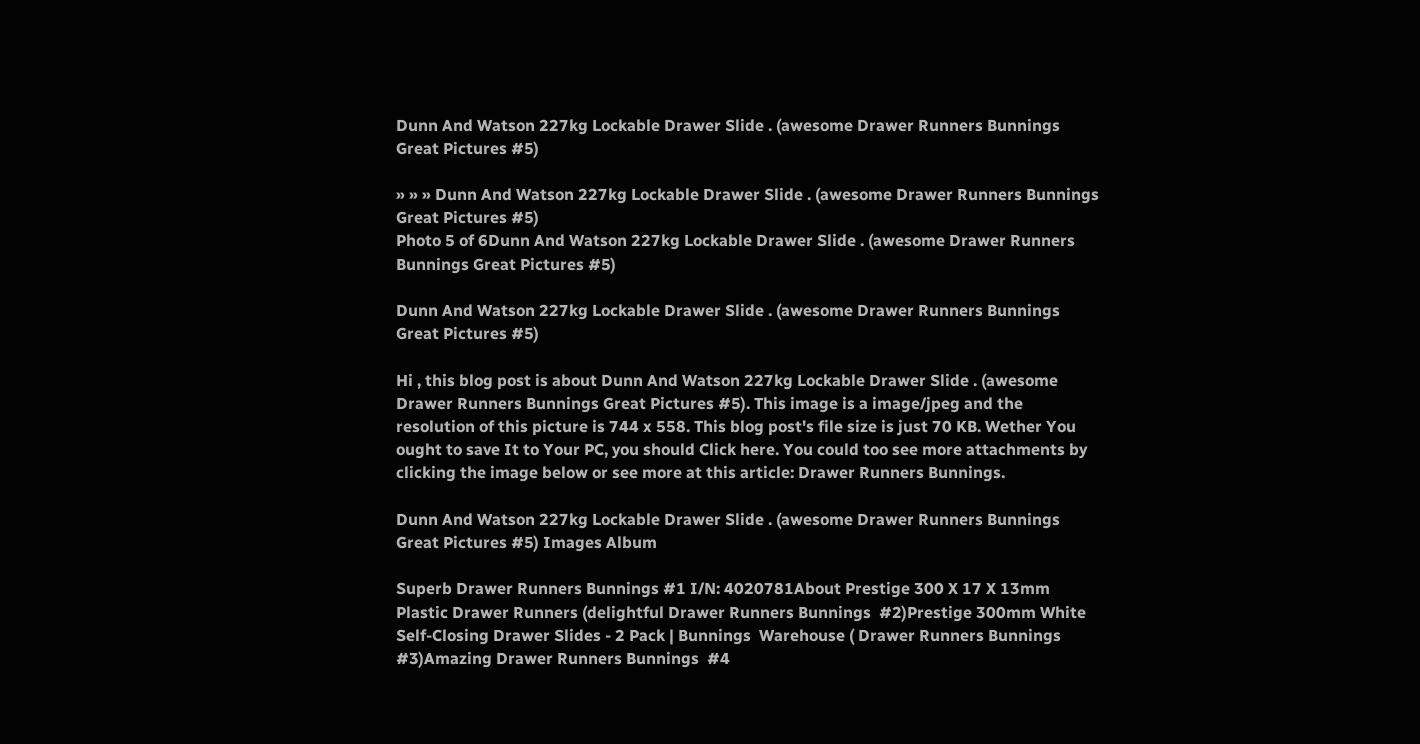Dunn And Watson 227kg Lockable Drawer Slide . (awesome Drawer Runners Bunnings Great Pictures #5)

» » » Dunn And Watson 227kg Lockable Drawer Slide . (awesome Drawer Runners Bunnings Great Pictures #5)
Photo 5 of 6Dunn And Watson 227kg Lockable Drawer Slide . (awesome Drawer Runners Bunnings Great Pictures #5)

Dunn And Watson 227kg Lockable Drawer Slide . (awesome Drawer Runners Bunnings Great Pictures #5)

Hi , this blog post is about Dunn And Watson 227kg Lockable Drawer Slide . (awesome Drawer Runners Bunnings Great Pictures #5). This image is a image/jpeg and the resolution of this picture is 744 x 558. This blog post's file size is just 70 KB. Wether You ought to save It to Your PC, you should Click here. You could too see more attachments by clicking the image below or see more at this article: Drawer Runners Bunnings.

Dunn And Watson 227kg Lockable Drawer Slide . (awesome Drawer Runners Bunnings Great Pictures #5) Images Album

Superb Drawer Runners Bunnings #1 I/N: 4020781About Prestige 300 X 17 X 13mm Plastic Drawer Runners (delightful Drawer Runners Bunnings  #2)Prestige 300mm White Self-Closing Drawer Slides - 2 Pack | Bunnings  Warehouse ( Drawer Runners Bunnings  #3)Amazing Drawer Runners Bunnings  #4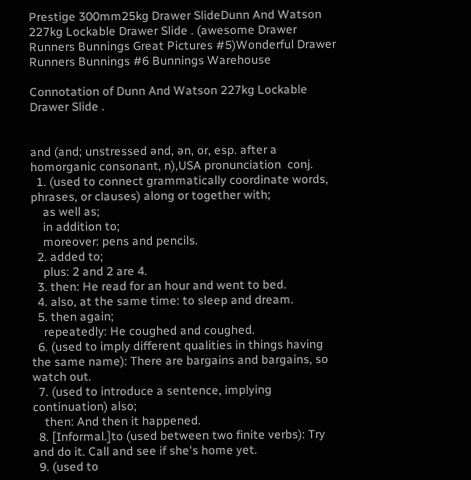Prestige 300mm25kg Drawer SlideDunn And Watson 227kg Lockable Drawer Slide . (awesome Drawer Runners Bunnings Great Pictures #5)Wonderful Drawer Runners Bunnings #6 Bunnings Warehouse

Connotation of Dunn And Watson 227kg Lockable Drawer Slide .


and (and; unstressed ənd, ən, or, esp. after a homorganic consonant, n),USA pronunciation  conj.
  1. (used to connect grammatically coordinate words, phrases, or clauses) along or together with;
    as well as;
    in addition to;
    moreover: pens and pencils.
  2. added to;
    plus: 2 and 2 are 4.
  3. then: He read for an hour and went to bed.
  4. also, at the same time: to sleep and dream.
  5. then again;
    repeatedly: He coughed and coughed.
  6. (used to imply different qualities in things having the same name): There are bargains and bargains, so watch out.
  7. (used to introduce a sentence, implying continuation) also;
    then: And then it happened.
  8. [Informal.]to (used between two finite verbs): Try and do it. Call and see if she's home yet.
  9. (used to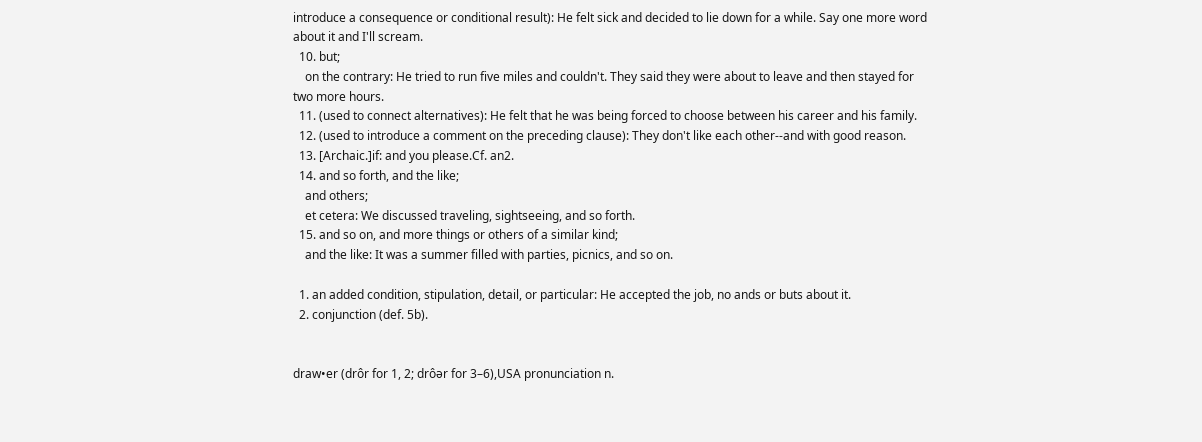introduce a consequence or conditional result): He felt sick and decided to lie down for a while. Say one more word about it and I'll scream.
  10. but;
    on the contrary: He tried to run five miles and couldn't. They said they were about to leave and then stayed for two more hours.
  11. (used to connect alternatives): He felt that he was being forced to choose between his career and his family.
  12. (used to introduce a comment on the preceding clause): They don't like each other--and with good reason.
  13. [Archaic.]if: and you please.Cf. an2.
  14. and so forth, and the like;
    and others;
    et cetera: We discussed traveling, sightseeing, and so forth.
  15. and so on, and more things or others of a similar kind;
    and the like: It was a summer filled with parties, picnics, and so on.

  1. an added condition, stipulation, detail, or particular: He accepted the job, no ands or buts about it.
  2. conjunction (def. 5b).


draw•er (drôr for 1, 2; drôər for 3–6),USA pronunciation n.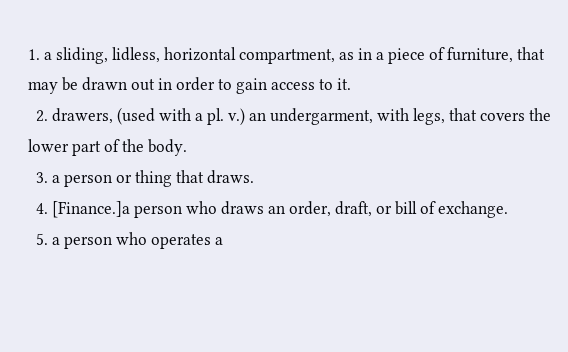1. a sliding, lidless, horizontal compartment, as in a piece of furniture, that may be drawn out in order to gain access to it.
  2. drawers, (used with a pl. v.) an undergarment, with legs, that covers the lower part of the body.
  3. a person or thing that draws.
  4. [Finance.]a person who draws an order, draft, or bill of exchange.
  5. a person who operates a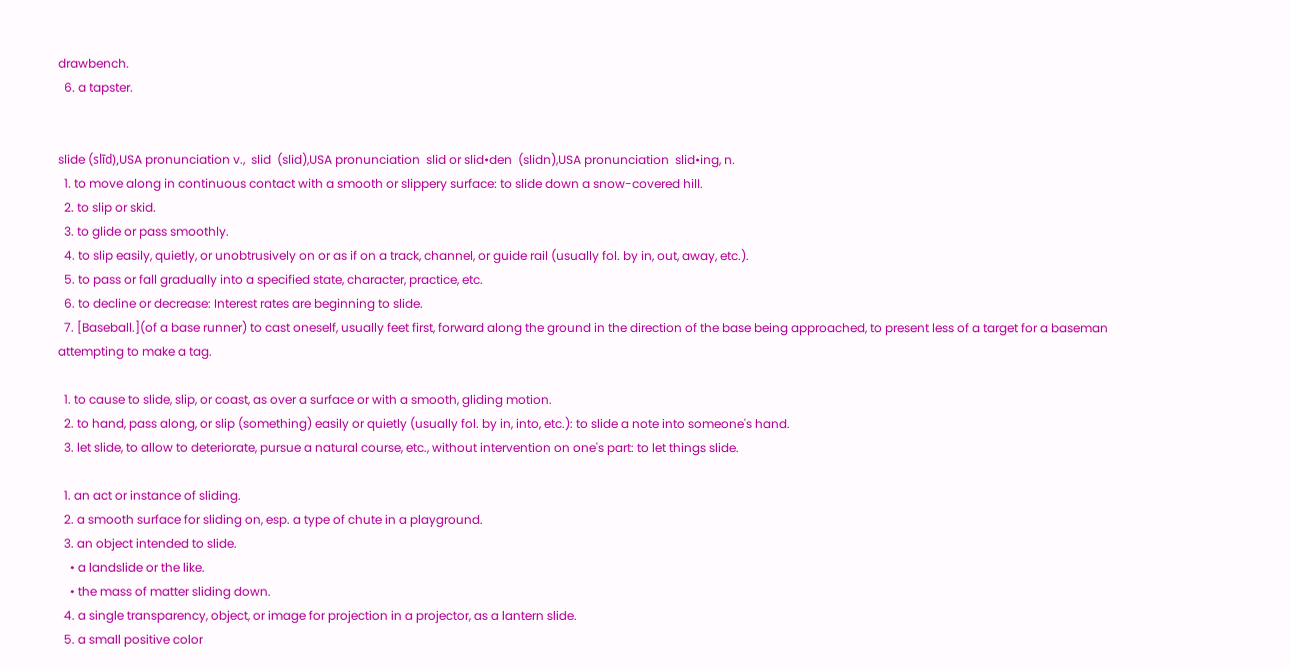drawbench.
  6. a tapster.


slide (slīd),USA pronunciation v.,  slid  (slid),USA pronunciation  slid or slid•den  (slidn),USA pronunciation  slid•ing, n.
  1. to move along in continuous contact with a smooth or slippery surface: to slide down a snow-covered hill.
  2. to slip or skid.
  3. to glide or pass smoothly.
  4. to slip easily, quietly, or unobtrusively on or as if on a track, channel, or guide rail (usually fol. by in, out, away, etc.).
  5. to pass or fall gradually into a specified state, character, practice, etc.
  6. to decline or decrease: Interest rates are beginning to slide.
  7. [Baseball.](of a base runner) to cast oneself, usually feet first, forward along the ground in the direction of the base being approached, to present less of a target for a baseman attempting to make a tag.

  1. to cause to slide, slip, or coast, as over a surface or with a smooth, gliding motion.
  2. to hand, pass along, or slip (something) easily or quietly (usually fol. by in, into, etc.): to slide a note into someone's hand.
  3. let slide, to allow to deteriorate, pursue a natural course, etc., without intervention on one's part: to let things slide.

  1. an act or instance of sliding.
  2. a smooth surface for sliding on, esp. a type of chute in a playground.
  3. an object intended to slide.
    • a landslide or the like.
    • the mass of matter sliding down.
  4. a single transparency, object, or image for projection in a projector, as a lantern slide.
  5. a small positive color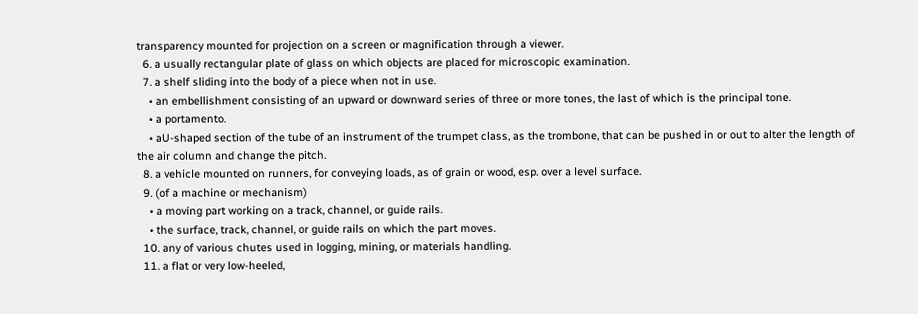transparency mounted for projection on a screen or magnification through a viewer.
  6. a usually rectangular plate of glass on which objects are placed for microscopic examination.
  7. a shelf sliding into the body of a piece when not in use.
    • an embellishment consisting of an upward or downward series of three or more tones, the last of which is the principal tone.
    • a portamento.
    • aU-shaped section of the tube of an instrument of the trumpet class, as the trombone, that can be pushed in or out to alter the length of the air column and change the pitch.
  8. a vehicle mounted on runners, for conveying loads, as of grain or wood, esp. over a level surface.
  9. (of a machine or mechanism)
    • a moving part working on a track, channel, or guide rails.
    • the surface, track, channel, or guide rails on which the part moves.
  10. any of various chutes used in logging, mining, or materials handling.
  11. a flat or very low-heeled,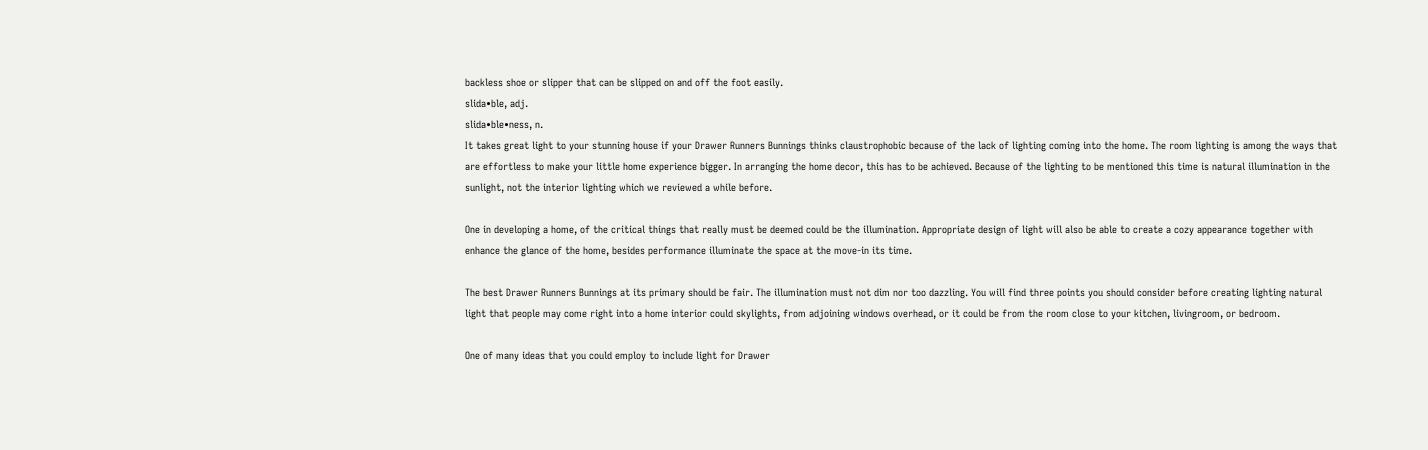backless shoe or slipper that can be slipped on and off the foot easily.
slida•ble, adj.
slida•ble•ness, n.
It takes great light to your stunning house if your Drawer Runners Bunnings thinks claustrophobic because of the lack of lighting coming into the home. The room lighting is among the ways that are effortless to make your little home experience bigger. In arranging the home decor, this has to be achieved. Because of the lighting to be mentioned this time is natural illumination in the sunlight, not the interior lighting which we reviewed a while before.

One in developing a home, of the critical things that really must be deemed could be the illumination. Appropriate design of light will also be able to create a cozy appearance together with enhance the glance of the home, besides performance illuminate the space at the move-in its time.

The best Drawer Runners Bunnings at its primary should be fair. The illumination must not dim nor too dazzling. You will find three points you should consider before creating lighting natural light that people may come right into a home interior could skylights, from adjoining windows overhead, or it could be from the room close to your kitchen, livingroom, or bedroom.

One of many ideas that you could employ to include light for Drawer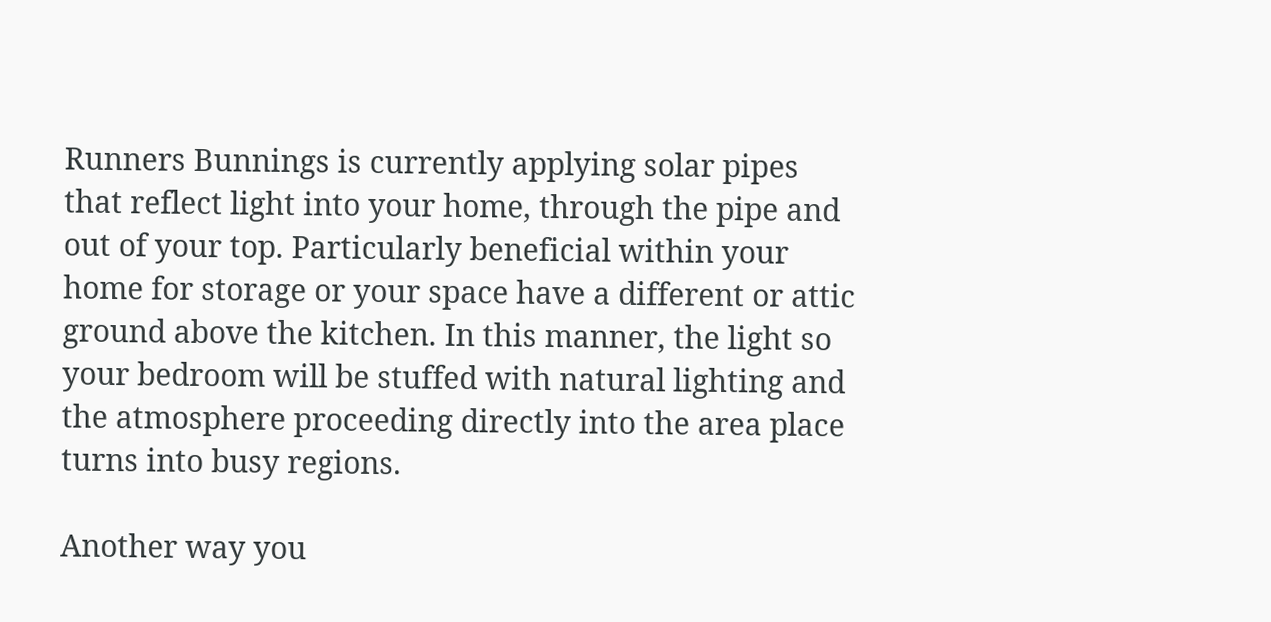Runners Bunnings is currently applying solar pipes that reflect light into your home, through the pipe and out of your top. Particularly beneficial within your home for storage or your space have a different or attic ground above the kitchen. In this manner, the light so your bedroom will be stuffed with natural lighting and the atmosphere proceeding directly into the area place turns into busy regions.

Another way you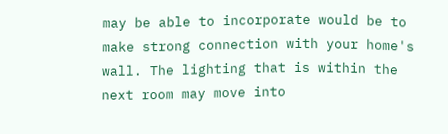may be able to incorporate would be to make strong connection with your home's wall. The lighting that is within the next room may move into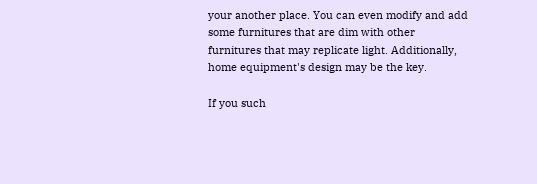your another place. You can even modify and add some furnitures that are dim with other furnitures that may replicate light. Additionally, home equipment's design may be the key.

If you such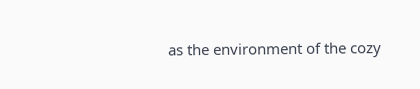as the environment of the cozy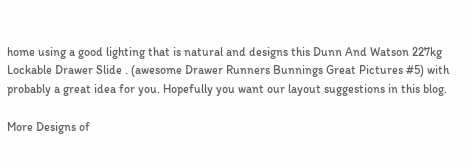home using a good lighting that is natural and designs this Dunn And Watson 227kg Lockable Drawer Slide . (awesome Drawer Runners Bunnings Great Pictures #5) with probably a great idea for you. Hopefully you want our layout suggestions in this blog.

More Designs of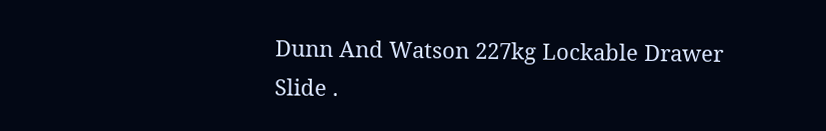Dunn And Watson 227kg Lockable Drawer Slide .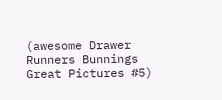(awesome Drawer Runners Bunnings Great Pictures #5)